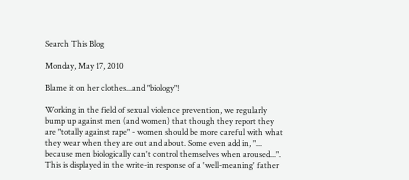Search This Blog

Monday, May 17, 2010

Blame it on her clothes...and "biology"!

Working in the field of sexual violence prevention, we regularly bump up against men (and women) that though they report they are "totally against rape" - women should be more careful with what they wear when they are out and about. Some even add in, "... because men biologically can't control themselves when aroused...". This is displayed in the write-in response of a 'well-meaning' father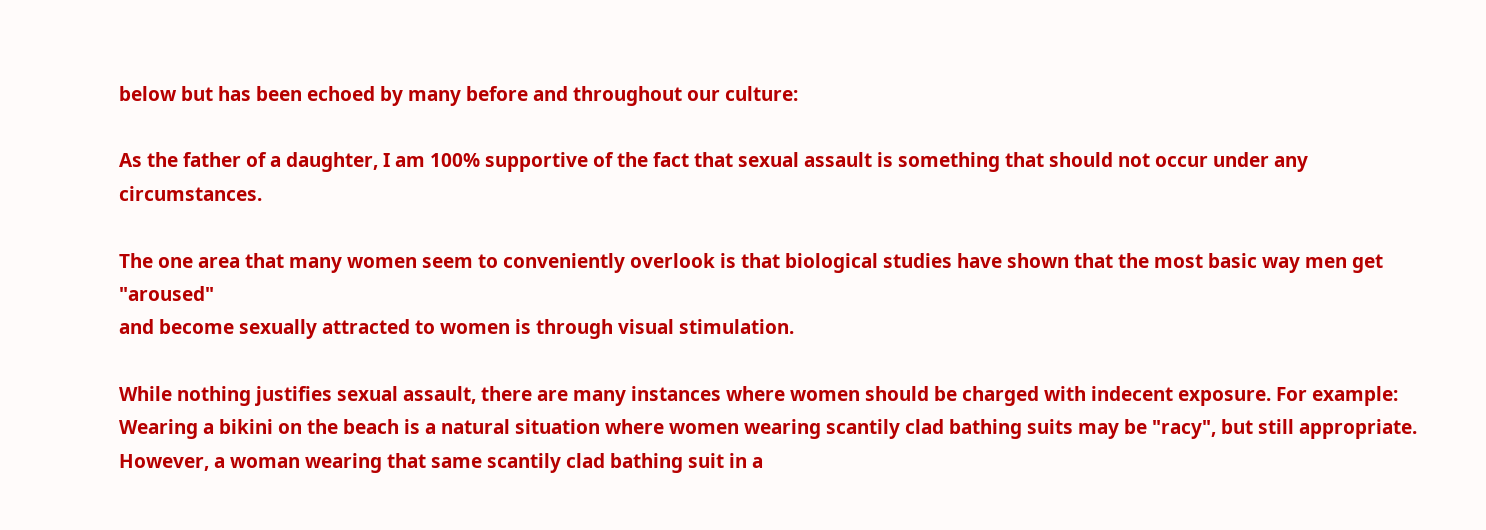below but has been echoed by many before and throughout our culture:

As the father of a daughter, I am 100% supportive of the fact that sexual assault is something that should not occur under any circumstances.

The one area that many women seem to conveniently overlook is that biological studies have shown that the most basic way men get "aroused"
and become sexually attracted to women is through visual stimulation.

While nothing justifies sexual assault, there are many instances where women should be charged with indecent exposure. For example: Wearing a bikini on the beach is a natural situation where women wearing scantily clad bathing suits may be "racy", but still appropriate. However, a woman wearing that same scantily clad bathing suit in a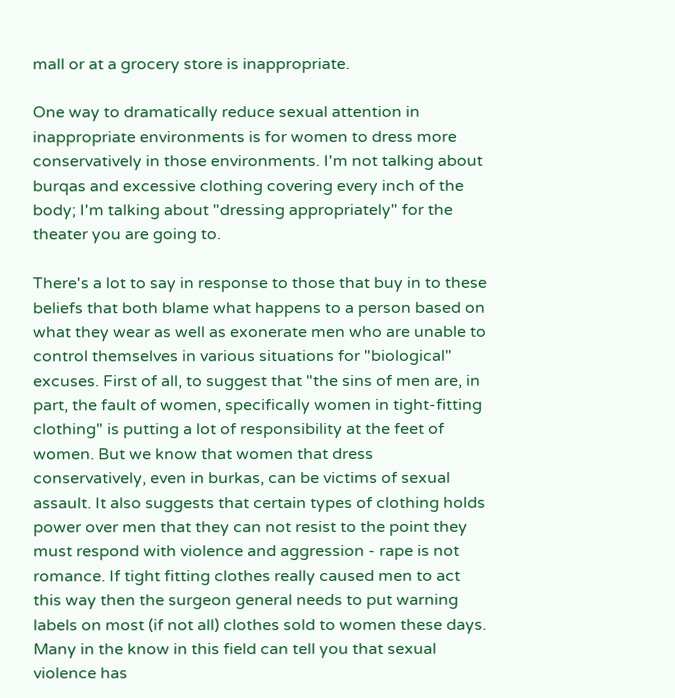mall or at a grocery store is inappropriate.

One way to dramatically reduce sexual attention in inappropriate environments is for women to dress more conservatively in those environments. I'm not talking about burqas and excessive clothing covering every inch of the body; I'm talking about "dressing appropriately" for the theater you are going to.

There's a lot to say in response to those that buy in to these beliefs that both blame what happens to a person based on what they wear as well as exonerate men who are unable to control themselves in various situations for "biological" excuses. First of all, to suggest that "the sins of men are, in part, the fault of women, specifically women in tight-fitting clothing" is putting a lot of responsibility at the feet of women. But we know that women that dress conservatively, even in burkas, can be victims of sexual assault. It also suggests that certain types of clothing holds power over men that they can not resist to the point they must respond with violence and aggression - rape is not romance. If tight fitting clothes really caused men to act this way then the surgeon general needs to put warning labels on most (if not all) clothes sold to women these days. Many in the know in this field can tell you that sexual violence has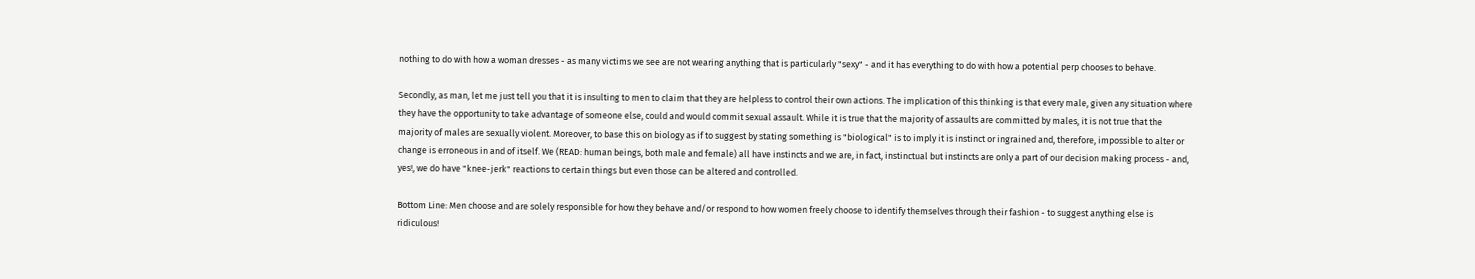nothing to do with how a woman dresses - as many victims we see are not wearing anything that is particularly "sexy" - and it has everything to do with how a potential perp chooses to behave.

Secondly, as man, let me just tell you that it is insulting to men to claim that they are helpless to control their own actions. The implication of this thinking is that every male, given any situation where they have the opportunity to take advantage of someone else, could and would commit sexual assault. While it is true that the majority of assaults are committed by males, it is not true that the majority of males are sexually violent. Moreover, to base this on biology as if to suggest by stating something is "biological" is to imply it is instinct or ingrained and, therefore, impossible to alter or change is erroneous in and of itself. We (READ: human beings, both male and female) all have instincts and we are, in fact, instinctual but instincts are only a part of our decision making process - and, yes!, we do have "knee-jerk" reactions to certain things but even those can be altered and controlled.

Bottom Line: Men choose and are solely responsible for how they behave and/or respond to how women freely choose to identify themselves through their fashion - to suggest anything else is ridiculous!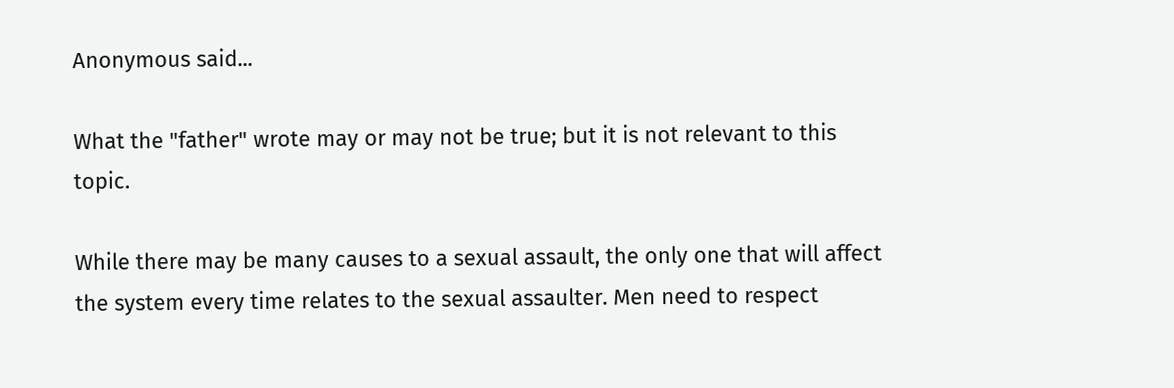Anonymous said...

What the "father" wrote may or may not be true; but it is not relevant to this topic.

While there may be many causes to a sexual assault, the only one that will affect the system every time relates to the sexual assaulter. Men need to respect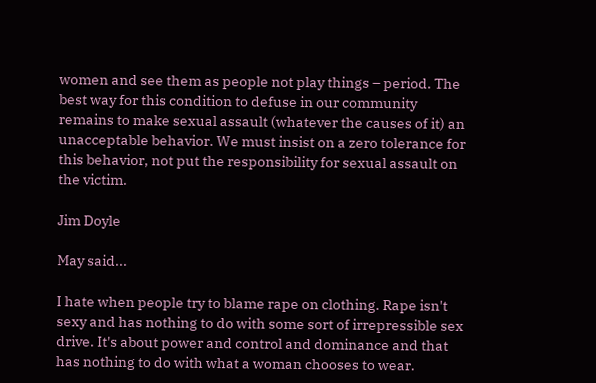women and see them as people not play things – period. The best way for this condition to defuse in our community remains to make sexual assault (whatever the causes of it) an unacceptable behavior. We must insist on a zero tolerance for this behavior, not put the responsibility for sexual assault on the victim.

Jim Doyle

May said...

I hate when people try to blame rape on clothing. Rape isn't sexy and has nothing to do with some sort of irrepressible sex drive. It's about power and control and dominance and that has nothing to do with what a woman chooses to wear.